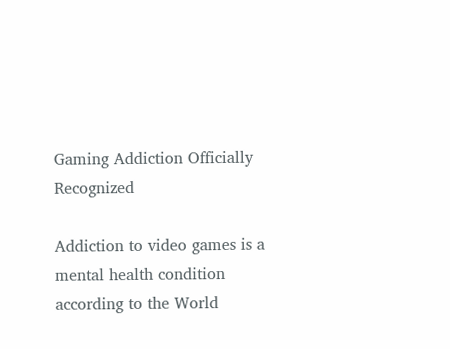Gaming Addiction Officially Recognized

Addiction to video games is a mental health condition according to the World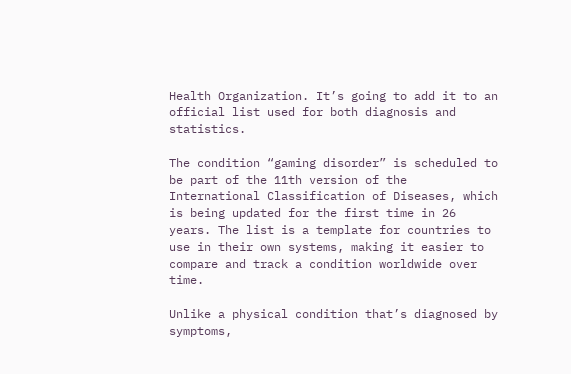Health Organization. It’s going to add it to an official list used for both diagnosis and statistics.

The condition “gaming disorder” is scheduled to be part of the 11th version of the International Classification of Diseases, which is being updated for the first time in 26 years. The list is a template for countries to use in their own systems, making it easier to compare and track a condition worldwide over time.

Unlike a physical condition that’s diagnosed by symptoms,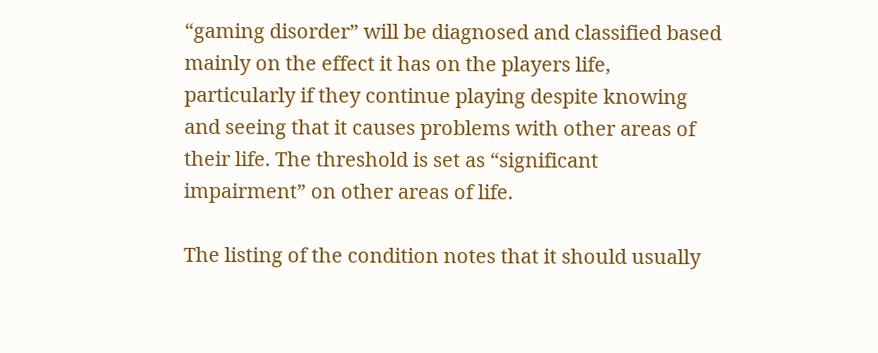“gaming disorder” will be diagnosed and classified based mainly on the effect it has on the players life, particularly if they continue playing despite knowing and seeing that it causes problems with other areas of their life. The threshold is set as “significant impairment” on other areas of life.

The listing of the condition notes that it should usually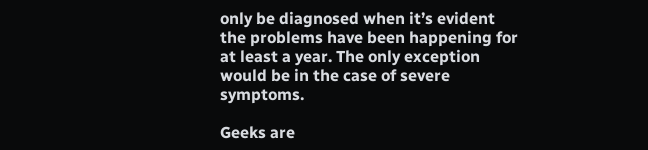only be diagnosed when it’s evident the problems have been happening for at least a year. The only exception would be in the case of severe symptoms.

Geeks are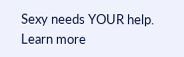Sexy needs YOUR help. Learn more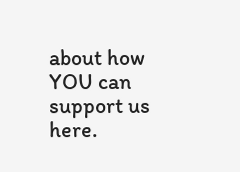about how YOU can support us here.